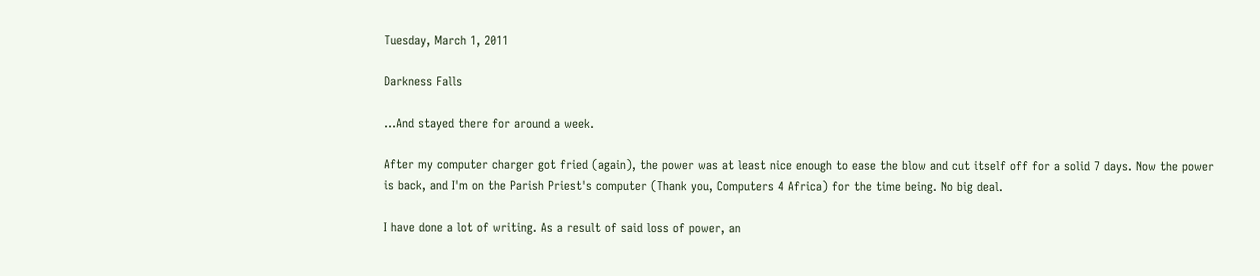Tuesday, March 1, 2011

Darkness Falls

...And stayed there for around a week.

After my computer charger got fried (again), the power was at least nice enough to ease the blow and cut itself off for a solid 7 days. Now the power is back, and I'm on the Parish Priest's computer (Thank you, Computers 4 Africa) for the time being. No big deal.

I have done a lot of writing. As a result of said loss of power, an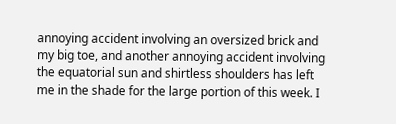annoying accident involving an oversized brick and my big toe, and another annoying accident involving the equatorial sun and shirtless shoulders has left me in the shade for the large portion of this week. I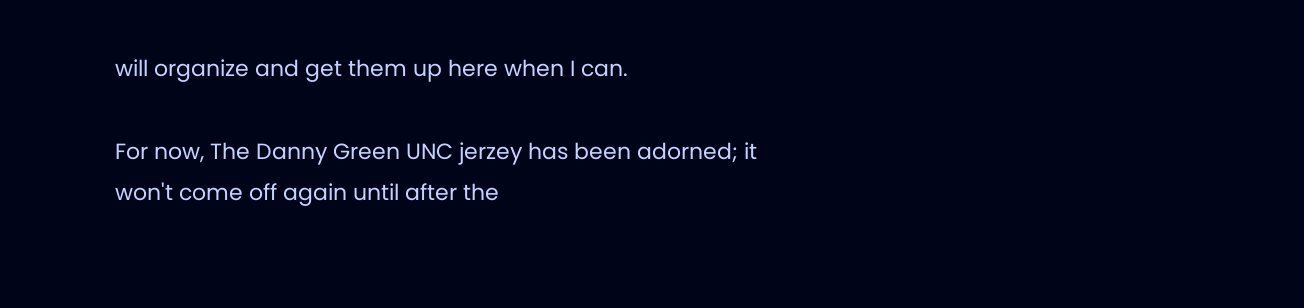will organize and get them up here when I can.

For now, The Danny Green UNC jerzey has been adorned; it won't come off again until after the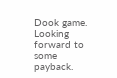Dook game. Looking forward to some payback.